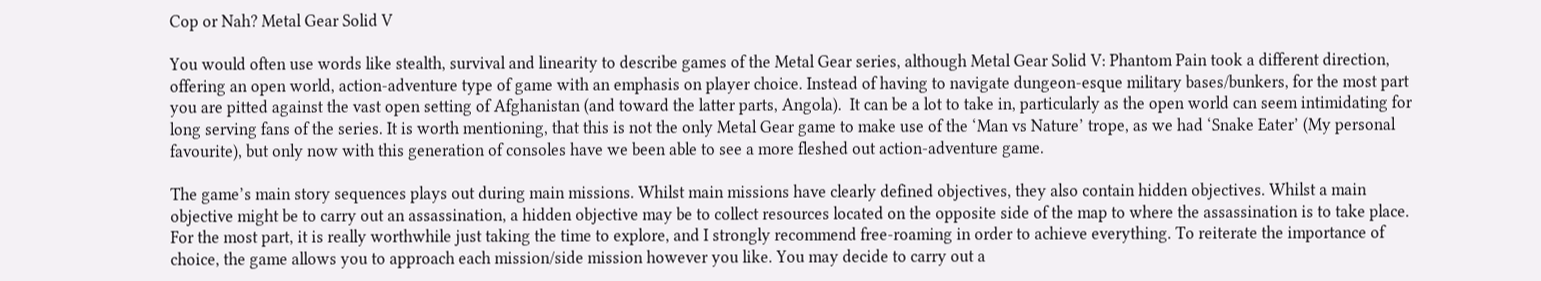Cop or Nah? Metal Gear Solid V

You would often use words like stealth, survival and linearity to describe games of the Metal Gear series, although Metal Gear Solid V: Phantom Pain took a different direction, offering an open world, action-adventure type of game with an emphasis on player choice. Instead of having to navigate dungeon-esque military bases/bunkers, for the most part you are pitted against the vast open setting of Afghanistan (and toward the latter parts, Angola).  It can be a lot to take in, particularly as the open world can seem intimidating for long serving fans of the series. It is worth mentioning, that this is not the only Metal Gear game to make use of the ‘Man vs Nature’ trope, as we had ‘Snake Eater’ (My personal favourite), but only now with this generation of consoles have we been able to see a more fleshed out action-adventure game.

The game’s main story sequences plays out during main missions. Whilst main missions have clearly defined objectives, they also contain hidden objectives. Whilst a main objective might be to carry out an assassination, a hidden objective may be to collect resources located on the opposite side of the map to where the assassination is to take place. For the most part, it is really worthwhile just taking the time to explore, and I strongly recommend free-roaming in order to achieve everything. To reiterate the importance of choice, the game allows you to approach each mission/side mission however you like. You may decide to carry out a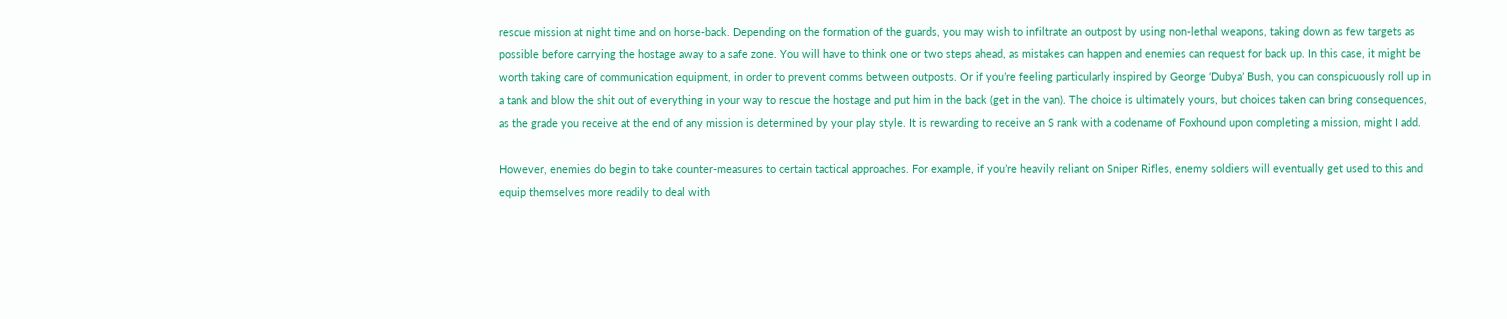rescue mission at night time and on horse-back. Depending on the formation of the guards, you may wish to infiltrate an outpost by using non-lethal weapons, taking down as few targets as possible before carrying the hostage away to a safe zone. You will have to think one or two steps ahead, as mistakes can happen and enemies can request for back up. In this case, it might be worth taking care of communication equipment, in order to prevent comms between outposts. Or if you’re feeling particularly inspired by George ‘Dubya’ Bush, you can conspicuously roll up in a tank and blow the shit out of everything in your way to rescue the hostage and put him in the back (get in the van). The choice is ultimately yours, but choices taken can bring consequences, as the grade you receive at the end of any mission is determined by your play style. It is rewarding to receive an S rank with a codename of Foxhound upon completing a mission, might I add.

However, enemies do begin to take counter-measures to certain tactical approaches. For example, if you’re heavily reliant on Sniper Rifles, enemy soldiers will eventually get used to this and equip themselves more readily to deal with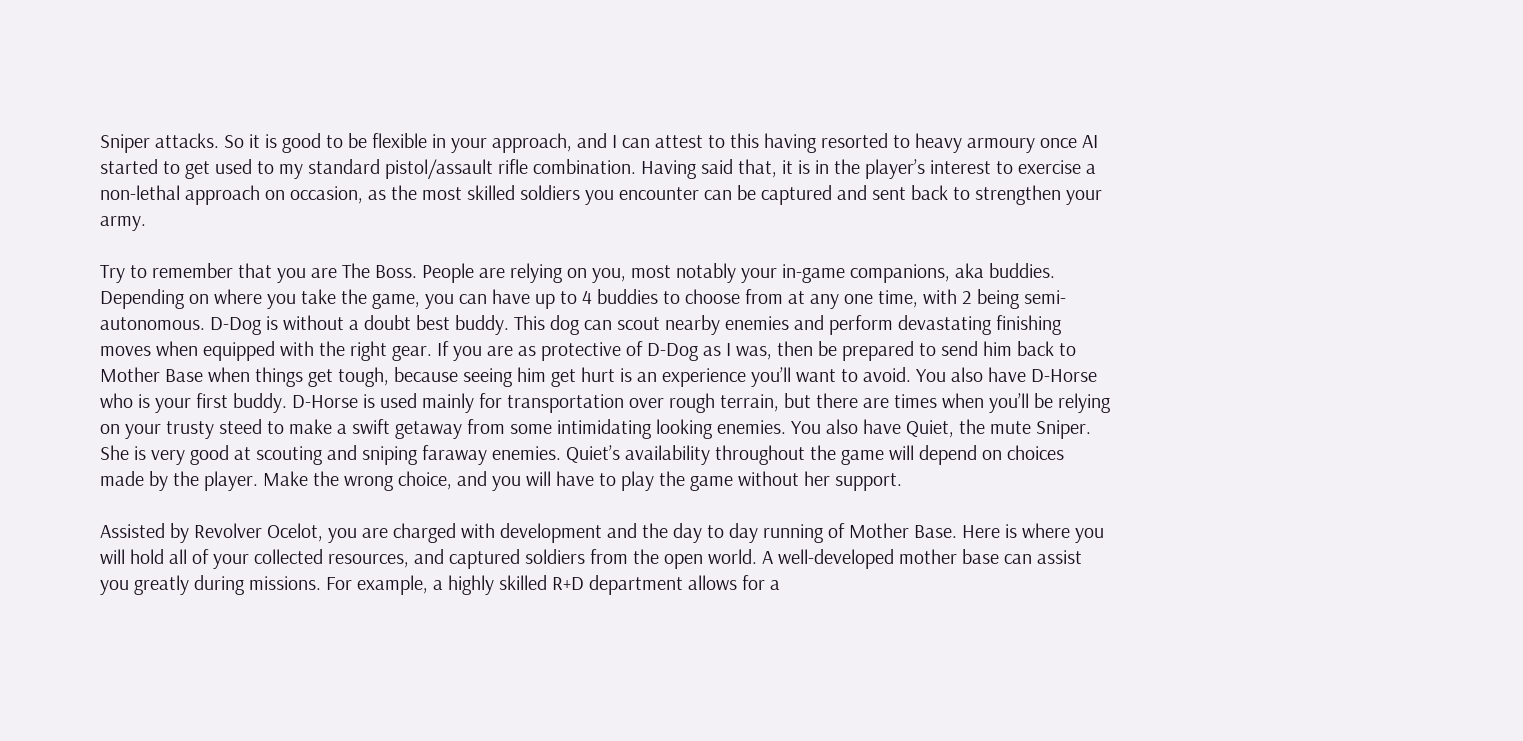Sniper attacks. So it is good to be flexible in your approach, and I can attest to this having resorted to heavy armoury once AI started to get used to my standard pistol/assault rifle combination. Having said that, it is in the player’s interest to exercise a non-lethal approach on occasion, as the most skilled soldiers you encounter can be captured and sent back to strengthen your army.

Try to remember that you are The Boss. People are relying on you, most notably your in-game companions, aka buddies. Depending on where you take the game, you can have up to 4 buddies to choose from at any one time, with 2 being semi-autonomous. D-Dog is without a doubt best buddy. This dog can scout nearby enemies and perform devastating finishing moves when equipped with the right gear. If you are as protective of D-Dog as I was, then be prepared to send him back to Mother Base when things get tough, because seeing him get hurt is an experience you’ll want to avoid. You also have D-Horse who is your first buddy. D-Horse is used mainly for transportation over rough terrain, but there are times when you’ll be relying on your trusty steed to make a swift getaway from some intimidating looking enemies. You also have Quiet, the mute Sniper. She is very good at scouting and sniping faraway enemies. Quiet’s availability throughout the game will depend on choices made by the player. Make the wrong choice, and you will have to play the game without her support.

Assisted by Revolver Ocelot, you are charged with development and the day to day running of Mother Base. Here is where you will hold all of your collected resources, and captured soldiers from the open world. A well-developed mother base can assist you greatly during missions. For example, a highly skilled R+D department allows for a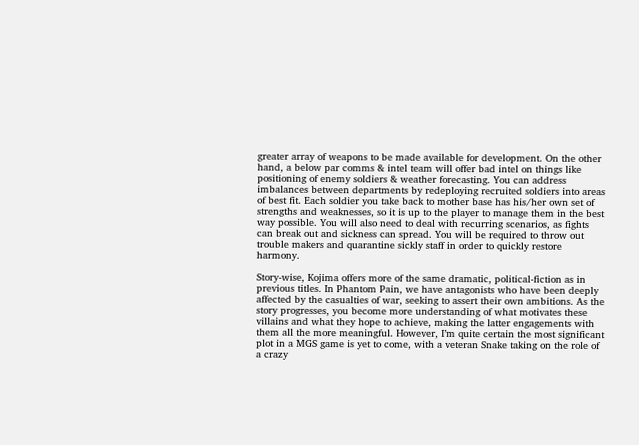greater array of weapons to be made available for development. On the other hand, a below par comms & intel team will offer bad intel on things like positioning of enemy soldiers & weather forecasting. You can address imbalances between departments by redeploying recruited soldiers into areas of best fit. Each soldier you take back to mother base has his/her own set of strengths and weaknesses, so it is up to the player to manage them in the best way possible. You will also need to deal with recurring scenarios, as fights can break out and sickness can spread. You will be required to throw out trouble makers and quarantine sickly staff in order to quickly restore harmony.

Story-wise, Kojima offers more of the same dramatic, political-fiction as in previous titles. In Phantom Pain, we have antagonists who have been deeply affected by the casualties of war, seeking to assert their own ambitions. As the story progresses, you become more understanding of what motivates these villains and what they hope to achieve, making the latter engagements with them all the more meaningful. However, I’m quite certain the most significant plot in a MGS game is yet to come, with a veteran Snake taking on the role of a crazy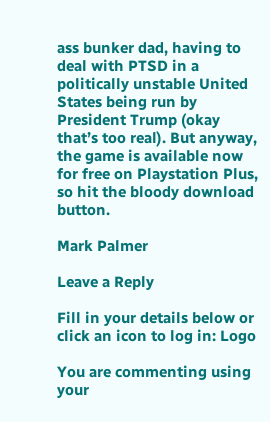ass bunker dad, having to deal with PTSD in a politically unstable United States being run by President Trump (okay that’s too real). But anyway, the game is available now for free on Playstation Plus, so hit the bloody download button.

Mark Palmer

Leave a Reply

Fill in your details below or click an icon to log in: Logo

You are commenting using your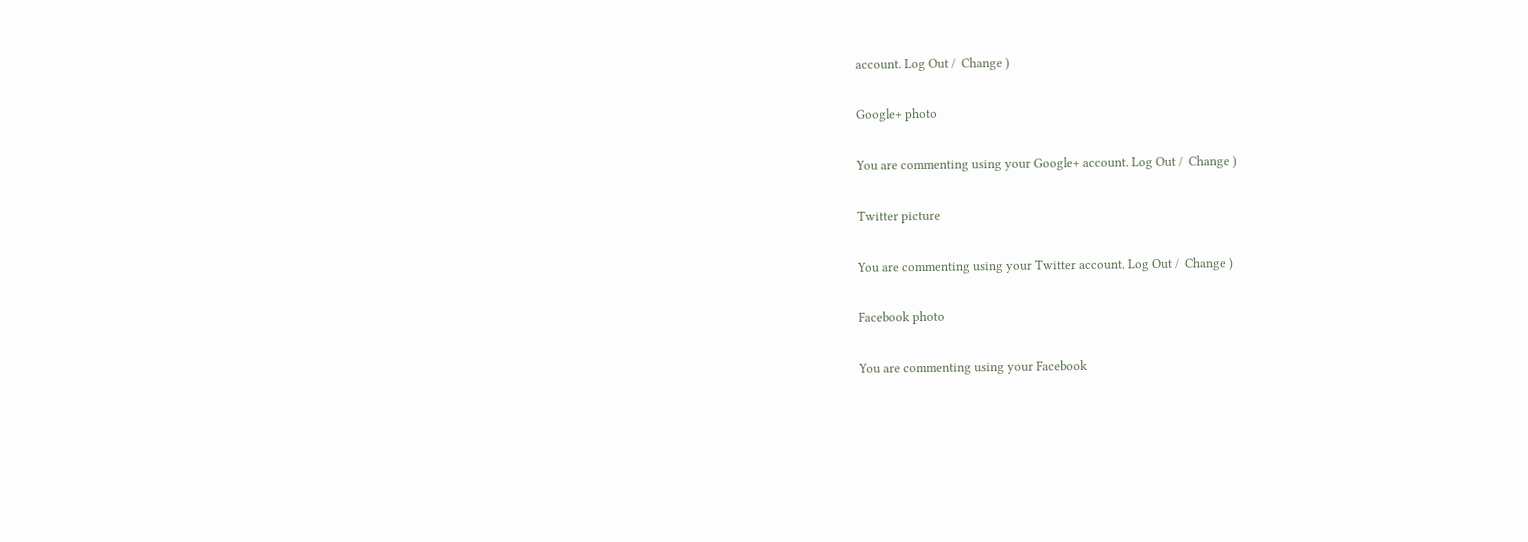account. Log Out /  Change )

Google+ photo

You are commenting using your Google+ account. Log Out /  Change )

Twitter picture

You are commenting using your Twitter account. Log Out /  Change )

Facebook photo

You are commenting using your Facebook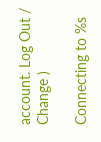account. Log Out /  Change )

Connecting to %s